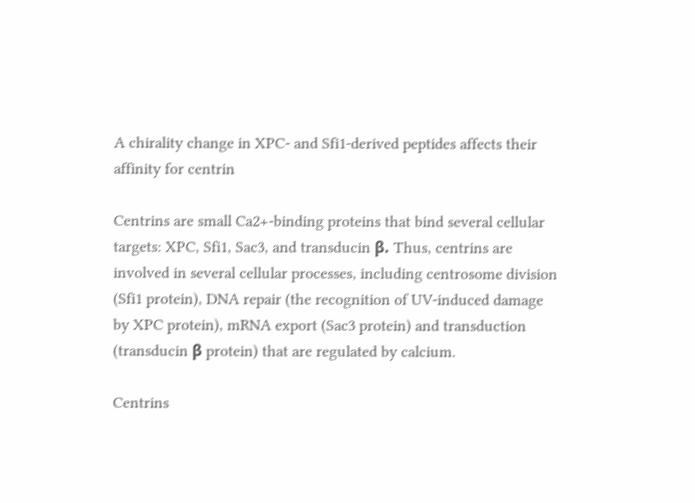A chirality change in XPC- and Sfi1-derived peptides affects their affinity for centrin

Centrins are small Ca2+-binding proteins that bind several cellular targets: XPC, Sfi1, Sac3, and transducin β. Thus, centrins are involved in several cellular processes, including centrosome division (Sfi1 protein), DNA repair (the recognition of UV-induced damage by XPC protein), mRNA export (Sac3 protein) and transduction (transducin β protein) that are regulated by calcium.

Centrins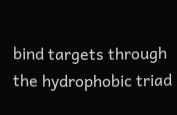bind targets through the hydrophobic triad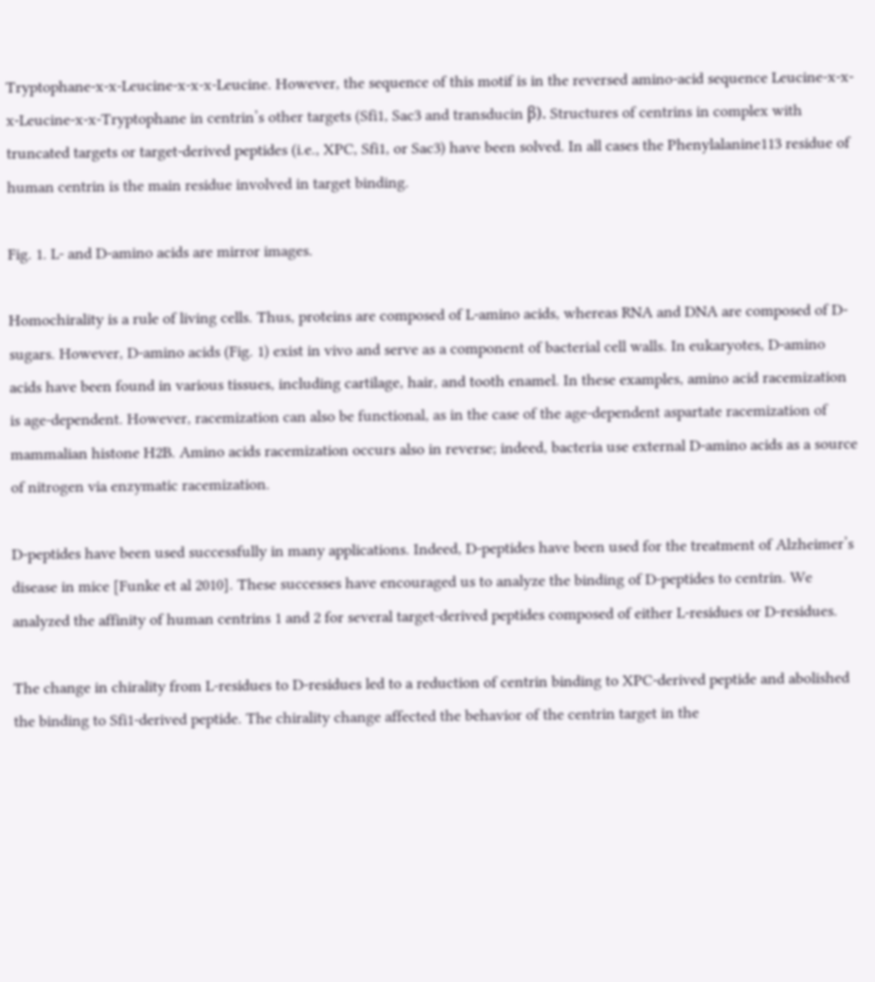Tryptophane-x-x-Leucine-x-x-x-Leucine. However, the sequence of this motif is in the reversed amino-acid sequence Leucine-x-x-x-Leucine-x-x-Tryptophane in centrin’s other targets (Sfi1, Sac3 and transducin β). Structures of centrins in complex with truncated targets or target-derived peptides (i.e., XPC, Sfi1, or Sac3) have been solved. In all cases the Phenylalanine113 residue of human centrin is the main residue involved in target binding.

Fig. 1. L- and D-amino acids are mirror images.

Homochirality is a rule of living cells. Thus, proteins are composed of L-amino acids, whereas RNA and DNA are composed of D-sugars. However, D-amino acids (Fig. 1) exist in vivo and serve as a component of bacterial cell walls. In eukaryotes, D-amino acids have been found in various tissues, including cartilage, hair, and tooth enamel. In these examples, amino acid racemization is age-dependent. However, racemization can also be functional, as in the case of the age-dependent aspartate racemization of mammalian histone H2B. Amino acids racemization occurs also in reverse; indeed, bacteria use external D-amino acids as a source of nitrogen via enzymatic racemization.

D-peptides have been used successfully in many applications. Indeed, D-peptides have been used for the treatment of Alzheimer’s disease in mice [Funke et al 2010]. These successes have encouraged us to analyze the binding of D-peptides to centrin. We analyzed the affinity of human centrins 1 and 2 for several target-derived peptides composed of either L-residues or D-residues.

The change in chirality from L-residues to D-residues led to a reduction of centrin binding to XPC-derived peptide and abolished the binding to Sfi1-derived peptide. The chirality change affected the behavior of the centrin target in the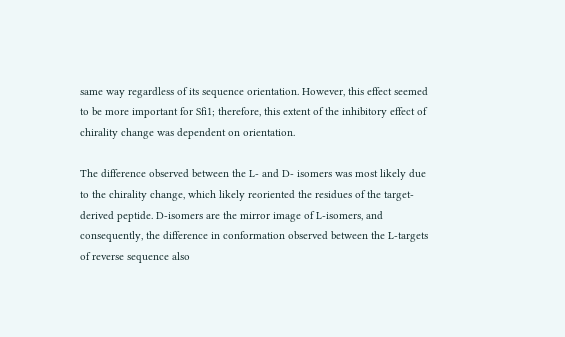same way regardless of its sequence orientation. However, this effect seemed to be more important for Sfi1; therefore, this extent of the inhibitory effect of chirality change was dependent on orientation.

The difference observed between the L- and D- isomers was most likely due to the chirality change, which likely reoriented the residues of the target-derived peptide. D-isomers are the mirror image of L-isomers, and consequently, the difference in conformation observed between the L-targets of reverse sequence also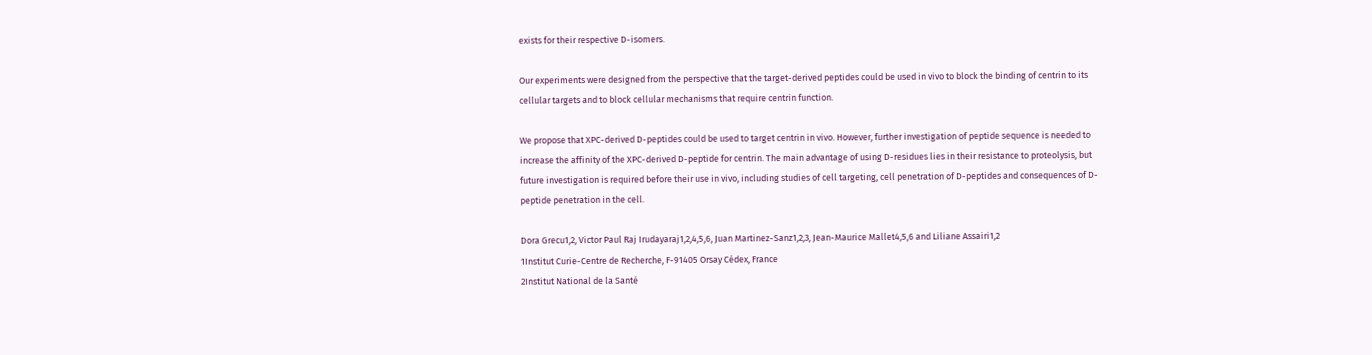exists for their respective D-isomers.

Our experiments were designed from the perspective that the target-derived peptides could be used in vivo to block the binding of centrin to its cellular targets and to block cellular mechanisms that require centrin function.

We propose that XPC-derived D-peptides could be used to target centrin in vivo. However, further investigation of peptide sequence is needed to increase the affinity of the XPC-derived D-peptide for centrin. The main advantage of using D-residues lies in their resistance to proteolysis, but future investigation is required before their use in vivo, including studies of cell targeting, cell penetration of D-peptides and consequences of D-peptide penetration in the cell.

Dora Grecu1,2, Victor Paul Raj Irudayaraj1,2,4,5,6, Juan Martinez-Sanz1,2,3, Jean-Maurice Mallet4,5,6 and Liliane Assairi1,2
1Institut Curie-Centre de Recherche, F-91405 Orsay Cédex, France
2Institut National de la Santé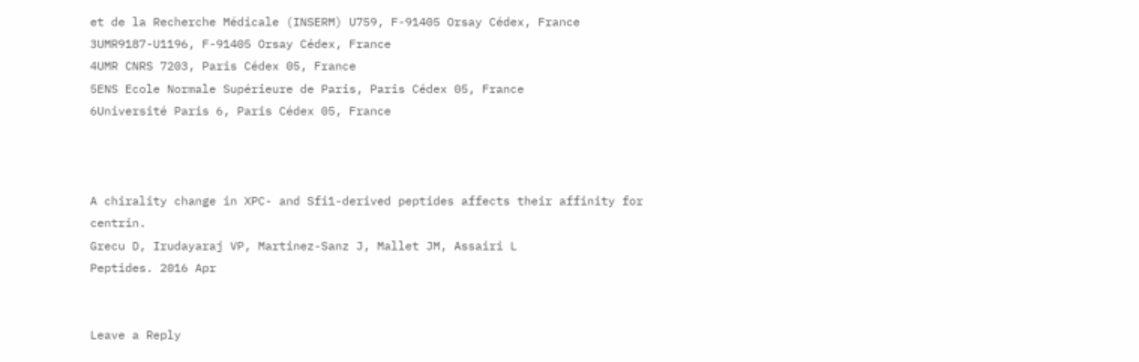et de la Recherche Médicale (INSERM) U759, F-91405 Orsay Cédex, France
3UMR9187-U1196, F-91405 Orsay Cédex, France
4UMR CNRS 7203, Paris Cédex 05, France
5ENS Ecole Normale Supérieure de Paris, Paris Cédex 05, France
6Université Paris 6, Paris Cédex 05, France



A chirality change in XPC- and Sfi1-derived peptides affects their affinity for centrin.
Grecu D, Irudayaraj VP, Martinez-Sanz J, Mallet JM, Assairi L
Peptides. 2016 Apr


Leave a Reply